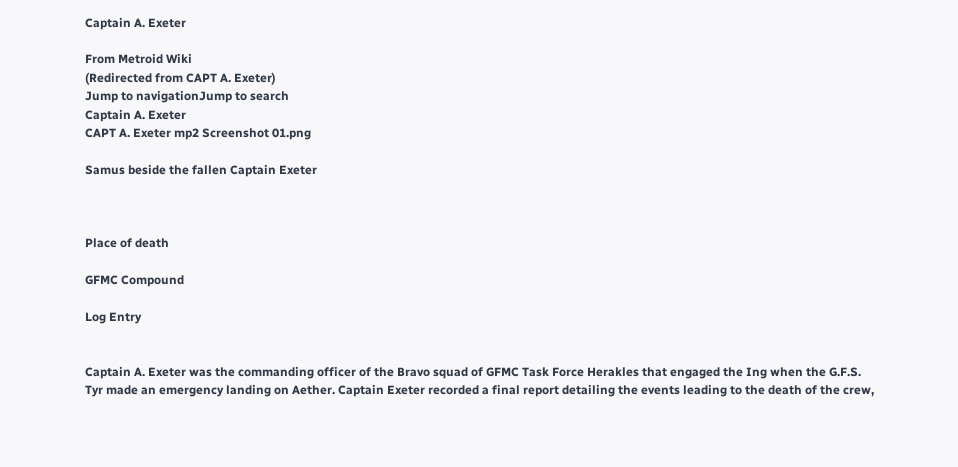Captain A. Exeter

From Metroid Wiki
(Redirected from CAPT A. Exeter)
Jump to navigationJump to search
Captain A. Exeter
CAPT A. Exeter mp2 Screenshot 01.png

Samus beside the fallen Captain Exeter



Place of death

GFMC Compound

Log Entry


Captain A. Exeter was the commanding officer of the Bravo squad of GFMC Task Force Herakles that engaged the Ing when the G.F.S. Tyr made an emergency landing on Aether. Captain Exeter recorded a final report detailing the events leading to the death of the crew,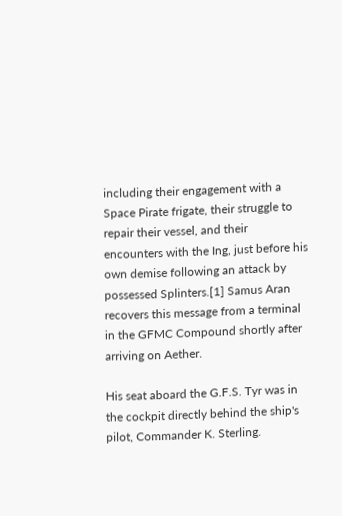including their engagement with a Space Pirate frigate, their struggle to repair their vessel, and their encounters with the Ing, just before his own demise following an attack by possessed Splinters.[1] Samus Aran recovers this message from a terminal in the GFMC Compound shortly after arriving on Aether.

His seat aboard the G.F.S. Tyr was in the cockpit directly behind the ship's pilot, Commander K. Sterling.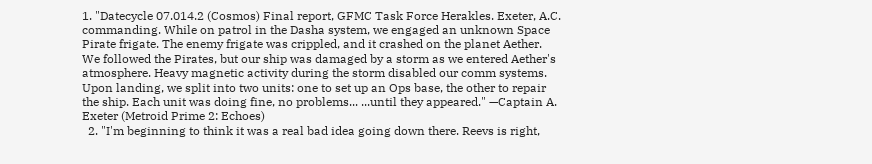1. "Datecycle 07.014.2 (Cosmos) Final report, GFMC Task Force Herakles. Exeter, A.C. commanding. While on patrol in the Dasha system, we engaged an unknown Space Pirate frigate. The enemy frigate was crippled, and it crashed on the planet Aether. We followed the Pirates, but our ship was damaged by a storm as we entered Aether's atmosphere. Heavy magnetic activity during the storm disabled our comm systems. Upon landing, we split into two units: one to set up an Ops base, the other to repair the ship. Each unit was doing fine, no problems... ...until they appeared." —Captain A. Exeter (Metroid Prime 2: Echoes)
  2. "I'm beginning to think it was a real bad idea going down there. Reevs is right,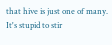that hive is just one of many. It's stupid to stir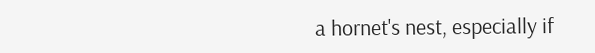a hornet's nest, especially if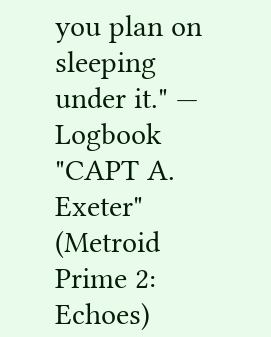you plan on sleeping under it." — Logbook "CAPT A. Exeter" (Metroid Prime 2: Echoes)